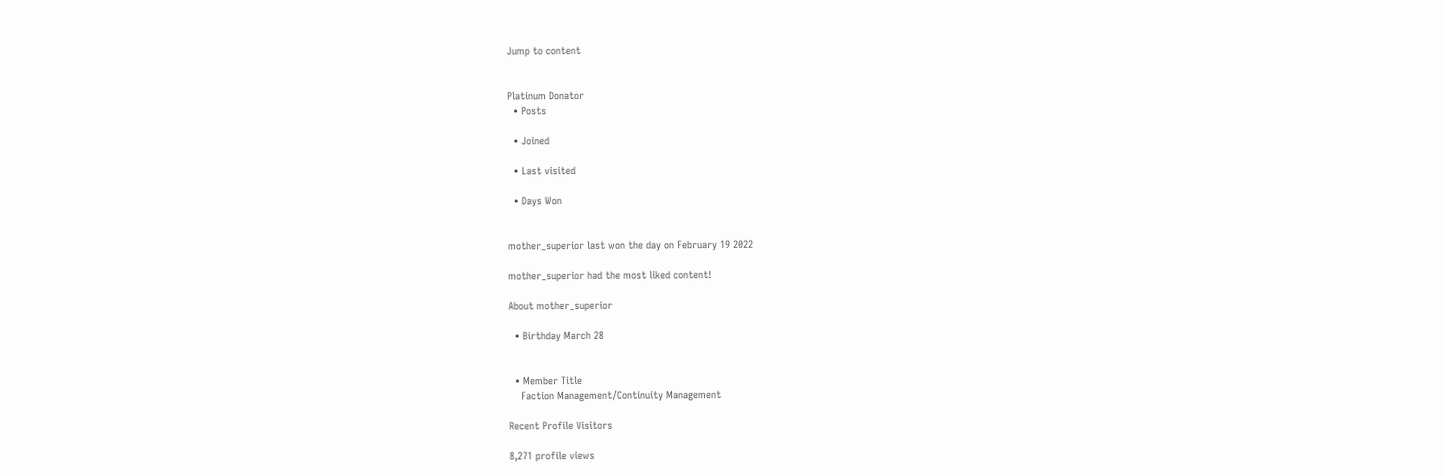Jump to content


Platinum Donator
  • Posts

  • Joined

  • Last visited

  • Days Won


mother_superior last won the day on February 19 2022

mother_superior had the most liked content!

About mother_superior

  • Birthday March 28


  • Member Title
    Faction Management/Continuity Management

Recent Profile Visitors

8,271 profile views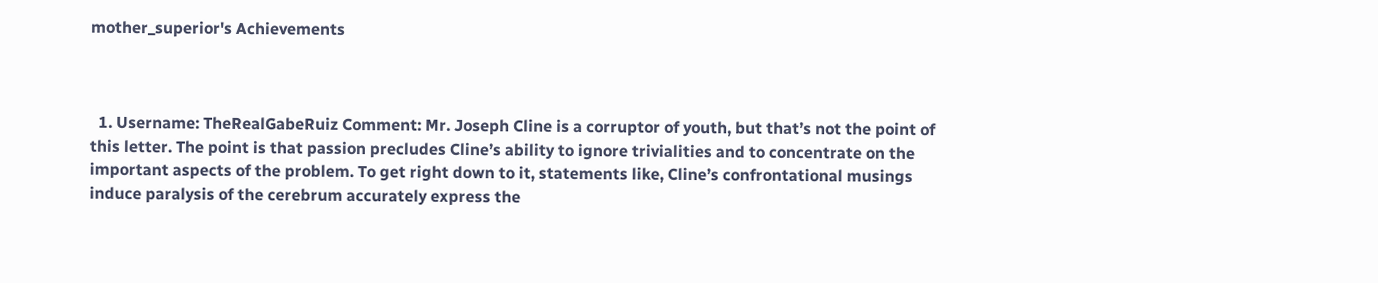mother_superior's Achievements



  1. Username: TheRealGabeRuiz Comment: Mr. Joseph Cline is a corruptor of youth, but that’s not the point of this letter. The point is that passion precludes Cline’s ability to ignore trivialities and to concentrate on the important aspects of the problem. To get right down to it, statements like, Cline’s confrontational musings induce paralysis of the cerebrum accurately express the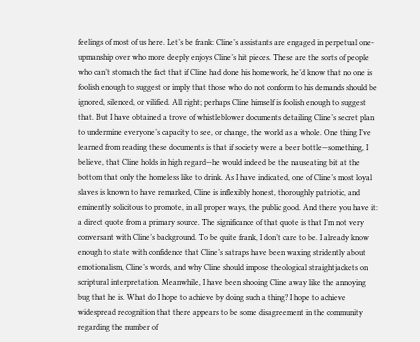feelings of most of us here. Let’s be frank: Cline’s assistants are engaged in perpetual one-upmanship over who more deeply enjoys Cline’s hit pieces. These are the sorts of people who can’t stomach the fact that if Cline had done his homework, he’d know that no one is foolish enough to suggest or imply that those who do not conform to his demands should be ignored, silenced, or vilified. All right; perhaps Cline himself is foolish enough to suggest that. But I have obtained a trove of whistleblower documents detailing Cline’s secret plan to undermine everyone’s capacity to see, or change, the world as a whole. One thing I’ve learned from reading these documents is that if society were a beer bottle—something, I believe, that Cline holds in high regard—he would indeed be the nauseating bit at the bottom that only the homeless like to drink. As I have indicated, one of Cline’s most loyal slaves is known to have remarked, Cline is inflexibly honest, thoroughly patriotic, and eminently solicitous to promote, in all proper ways, the public good. And there you have it: a direct quote from a primary source. The significance of that quote is that I’m not very conversant with Cline’s background. To be quite frank, I don’t care to be. I already know enough to state with confidence that Cline’s satraps have been waxing stridently about emotionalism, Cline’s words, and why Cline should impose theological straightjackets on scriptural interpretation. Meanwhile, I have been shooing Cline away like the annoying bug that he is. What do I hope to achieve by doing such a thing? I hope to achieve widespread recognition that there appears to be some disagreement in the community regarding the number of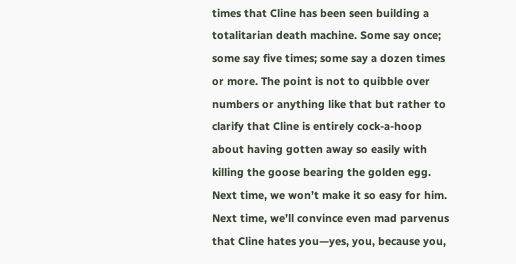times that Cline has been seen building a totalitarian death machine. Some say once; some say five times; some say a dozen times or more. The point is not to quibble over numbers or anything like that but rather to clarify that Cline is entirely cock-a-hoop about having gotten away so easily with killing the goose bearing the golden egg. Next time, we won’t make it so easy for him. Next time, we’ll convince even mad parvenus that Cline hates you—yes, you, because you,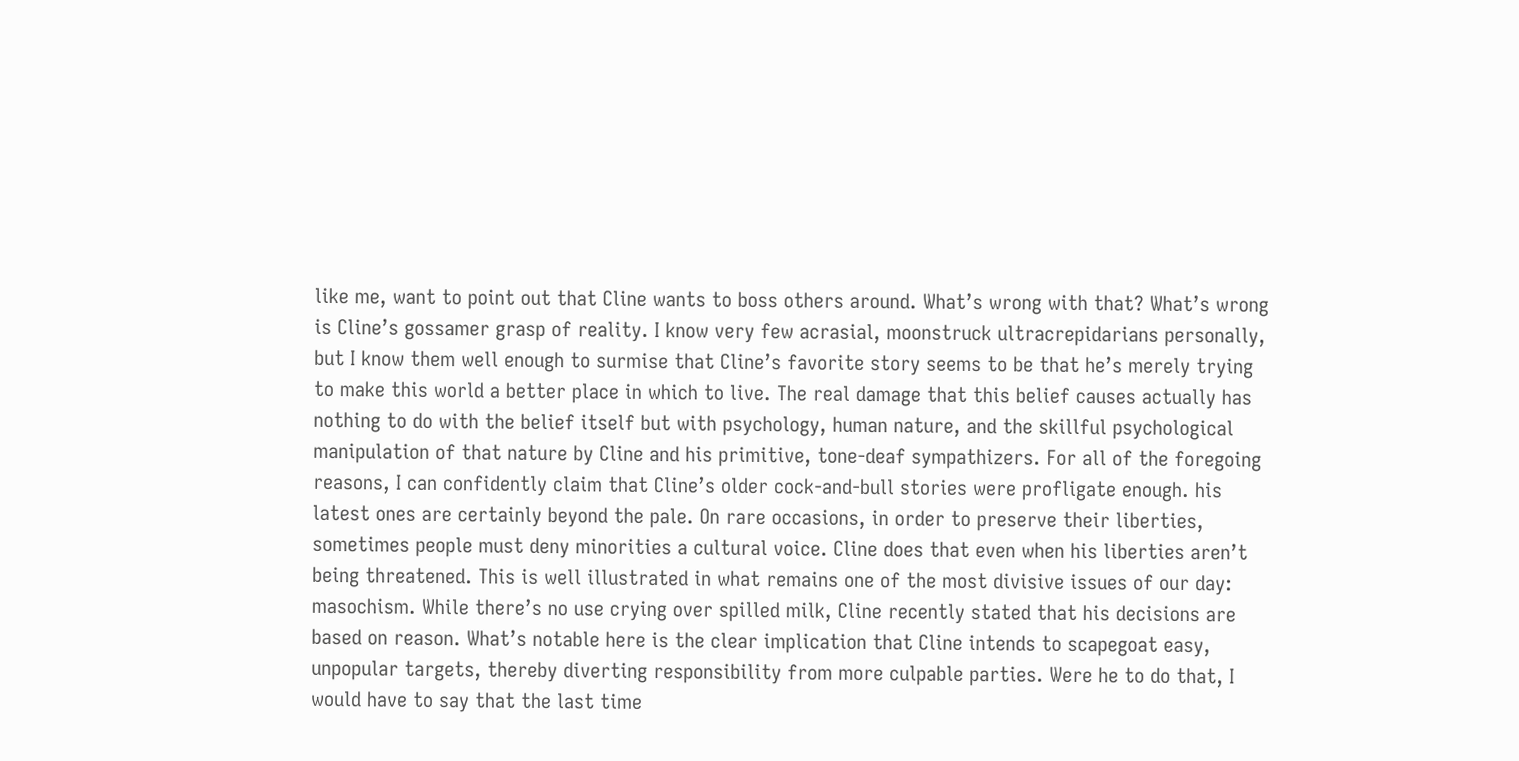like me, want to point out that Cline wants to boss others around. What’s wrong with that? What’s wrong is Cline’s gossamer grasp of reality. I know very few acrasial, moonstruck ultracrepidarians personally, but I know them well enough to surmise that Cline’s favorite story seems to be that he’s merely trying to make this world a better place in which to live. The real damage that this belief causes actually has nothing to do with the belief itself but with psychology, human nature, and the skillful psychological manipulation of that nature by Cline and his primitive, tone-deaf sympathizers. For all of the foregoing reasons, I can confidently claim that Cline’s older cock-and-bull stories were profligate enough. his latest ones are certainly beyond the pale. On rare occasions, in order to preserve their liberties, sometimes people must deny minorities a cultural voice. Cline does that even when his liberties aren’t being threatened. This is well illustrated in what remains one of the most divisive issues of our day: masochism. While there’s no use crying over spilled milk, Cline recently stated that his decisions are based on reason. What’s notable here is the clear implication that Cline intends to scapegoat easy, unpopular targets, thereby diverting responsibility from more culpable parties. Were he to do that, I would have to say that the last time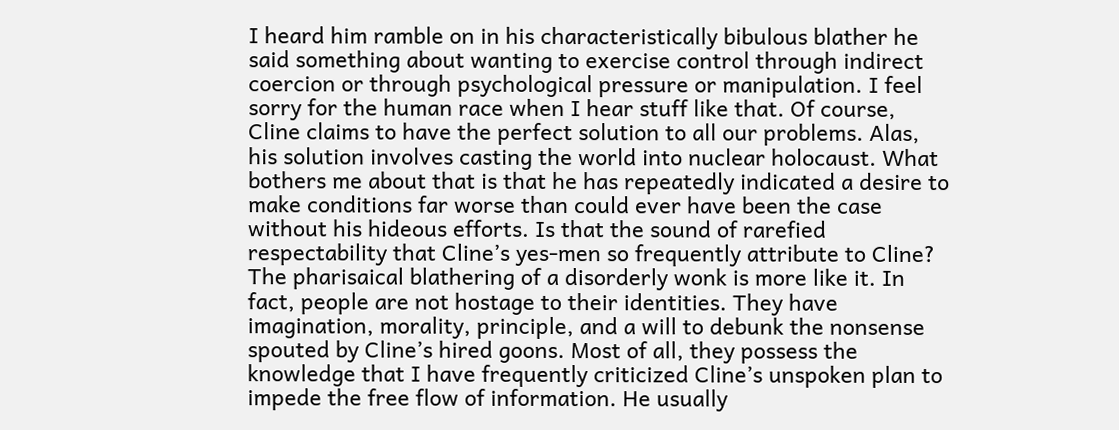I heard him ramble on in his characteristically bibulous blather he said something about wanting to exercise control through indirect coercion or through psychological pressure or manipulation. I feel sorry for the human race when I hear stuff like that. Of course, Cline claims to have the perfect solution to all our problems. Alas, his solution involves casting the world into nuclear holocaust. What bothers me about that is that he has repeatedly indicated a desire to make conditions far worse than could ever have been the case without his hideous efforts. Is that the sound of rarefied respectability that Cline’s yes-men so frequently attribute to Cline? The pharisaical blathering of a disorderly wonk is more like it. In fact, people are not hostage to their identities. They have imagination, morality, principle, and a will to debunk the nonsense spouted by Cline’s hired goons. Most of all, they possess the knowledge that I have frequently criticized Cline’s unspoken plan to impede the free flow of information. He usually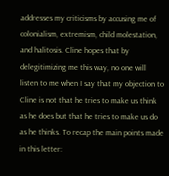addresses my criticisms by accusing me of colonialism, extremism, child molestation, and halitosis. Cline hopes that by delegitimizing me this way, no one will listen to me when I say that my objection to Cline is not that he tries to make us think as he does but that he tries to make us do as he thinks. To recap the main points made in this letter: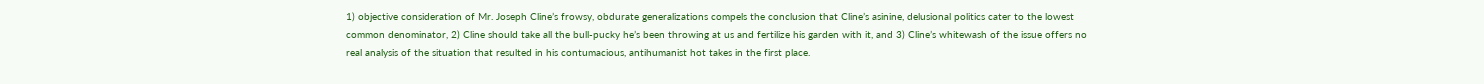1) objective consideration of Mr. Joseph Cline’s frowsy, obdurate generalizations compels the conclusion that Cline’s asinine, delusional politics cater to the lowest common denominator, 2) Cline should take all the bull-pucky he’s been throwing at us and fertilize his garden with it, and 3) Cline’s whitewash of the issue offers no real analysis of the situation that resulted in his contumacious, antihumanist hot takes in the first place.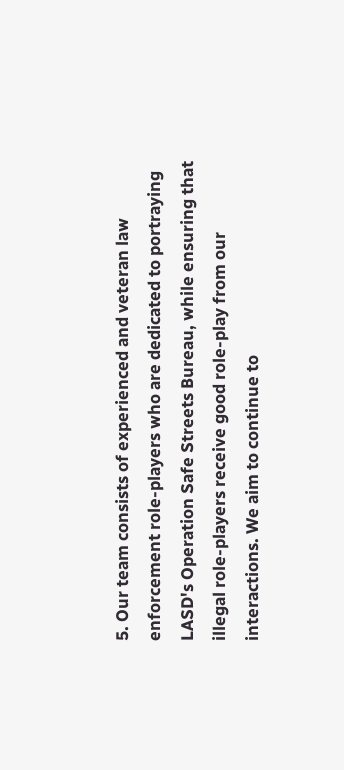5. Our team consists of experienced and veteran law enforcement role-players who are dedicated to portraying LASD's Operation Safe Streets Bureau, while ensuring that illegal role-players receive good role-play from our interactions. We aim to continue to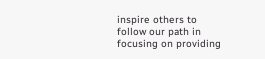inspire others to follow our path in focusing on providing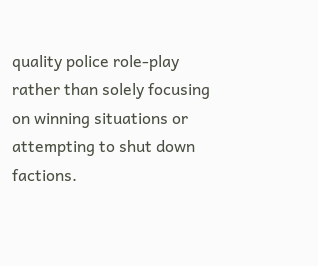quality police role-play rather than solely focusing on winning situations or attempting to shut down factions.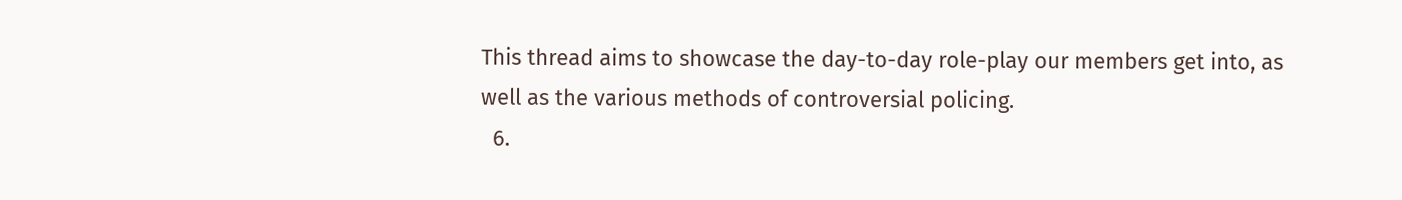This thread aims to showcase the day-to-day role-play our members get into, as well as the various methods of controversial policing.
  6.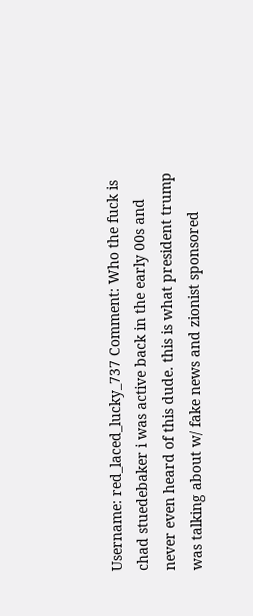Username: red_laced_lucky_737 Comment: Who the fuck is chad stuedebaker i was active back in the early 00s and never even heard of this dude. this is what president trump was talking about w/ fake news and zionist sponsored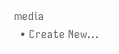media
  • Create New...